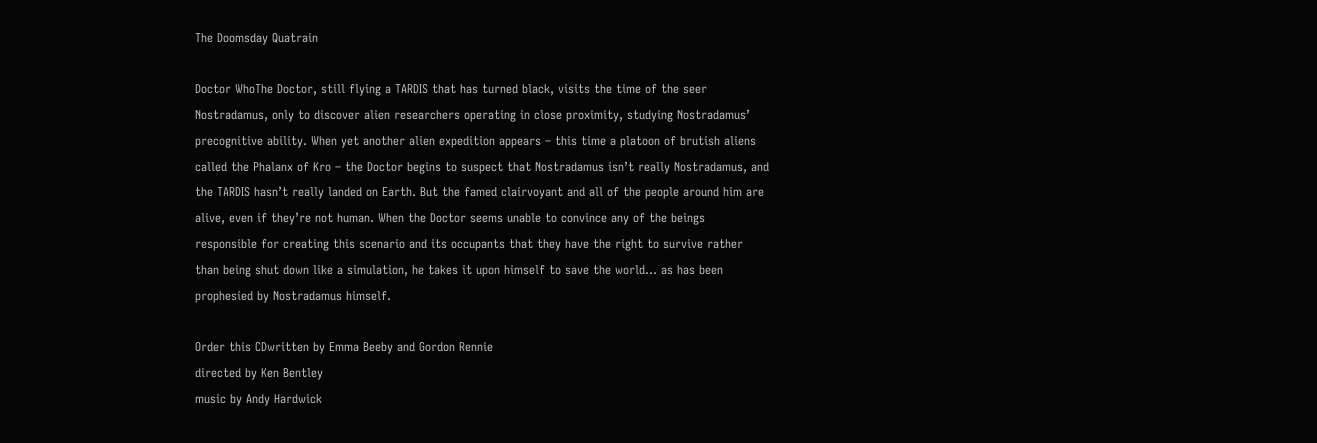The Doomsday Quatrain

Doctor WhoThe Doctor, still flying a TARDIS that has turned black, visits the time of the seer Nostradamus, only to discover alien researchers operating in close proximity, studying Nostradamus’ precognitive ability. When yet another alien expedition appears – this time a platoon of brutish aliens called the Phalanx of Kro – the Doctor begins to suspect that Nostradamus isn’t really Nostradamus, and the TARDIS hasn’t really landed on Earth. But the famed clairvoyant and all of the people around him are alive, even if they’re not human. When the Doctor seems unable to convince any of the beings responsible for creating this scenario and its occupants that they have the right to survive rather than being shut down like a simulation, he takes it upon himself to save the world… as has been prophesied by Nostradamus himself.

Order this CDwritten by Emma Beeby and Gordon Rennie
directed by Ken Bentley
music by Andy Hardwick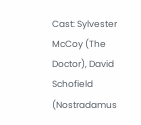Cast: Sylvester McCoy (The Doctor), David Schofield (Nostradamus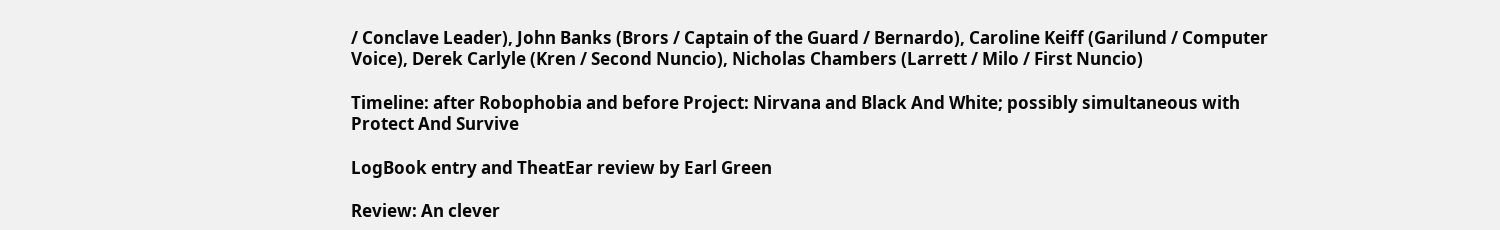/ Conclave Leader), John Banks (Brors / Captain of the Guard / Bernardo), Caroline Keiff (Garilund / Computer Voice), Derek Carlyle (Kren / Second Nuncio), Nicholas Chambers (Larrett / Milo / First Nuncio)

Timeline: after Robophobia and before Project: Nirvana and Black And White; possibly simultaneous with Protect And Survive

LogBook entry and TheatEar review by Earl Green

Review: An clever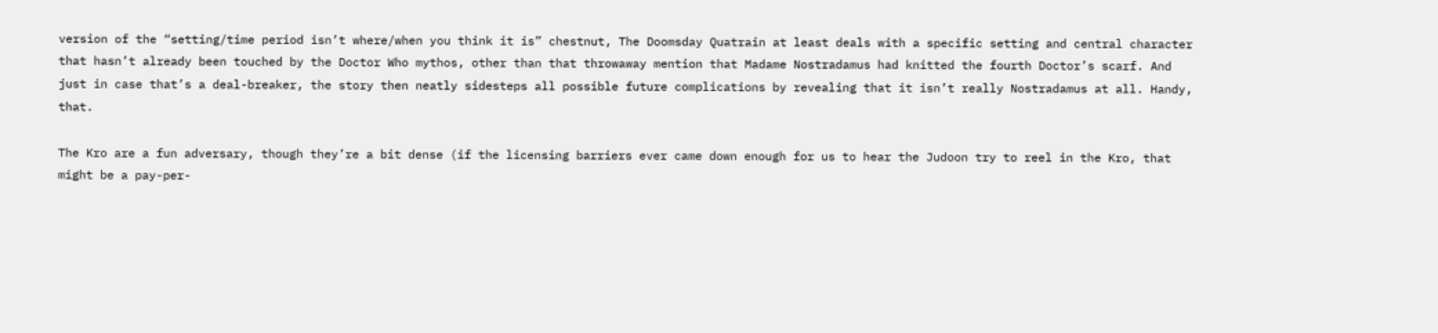version of the “setting/time period isn’t where/when you think it is” chestnut, The Doomsday Quatrain at least deals with a specific setting and central character that hasn’t already been touched by the Doctor Who mythos, other than that throwaway mention that Madame Nostradamus had knitted the fourth Doctor’s scarf. And just in case that’s a deal-breaker, the story then neatly sidesteps all possible future complications by revealing that it isn’t really Nostradamus at all. Handy, that.

The Kro are a fun adversary, though they’re a bit dense (if the licensing barriers ever came down enough for us to hear the Judoon try to reel in the Kro, that might be a pay-per-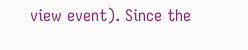view event). Since the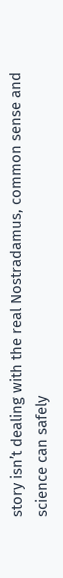story isn’t dealing with the real Nostradamus, common sense and science can safely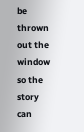be thrown out the window so the story can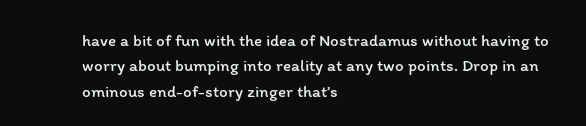have a bit of fun with the idea of Nostradamus without having to worry about bumping into reality at any two points. Drop in an ominous end-of-story zinger that’s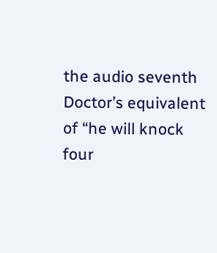the audio seventh Doctor’s equivalent of “he will knock four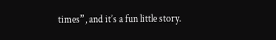times”, and it’s a fun little story.